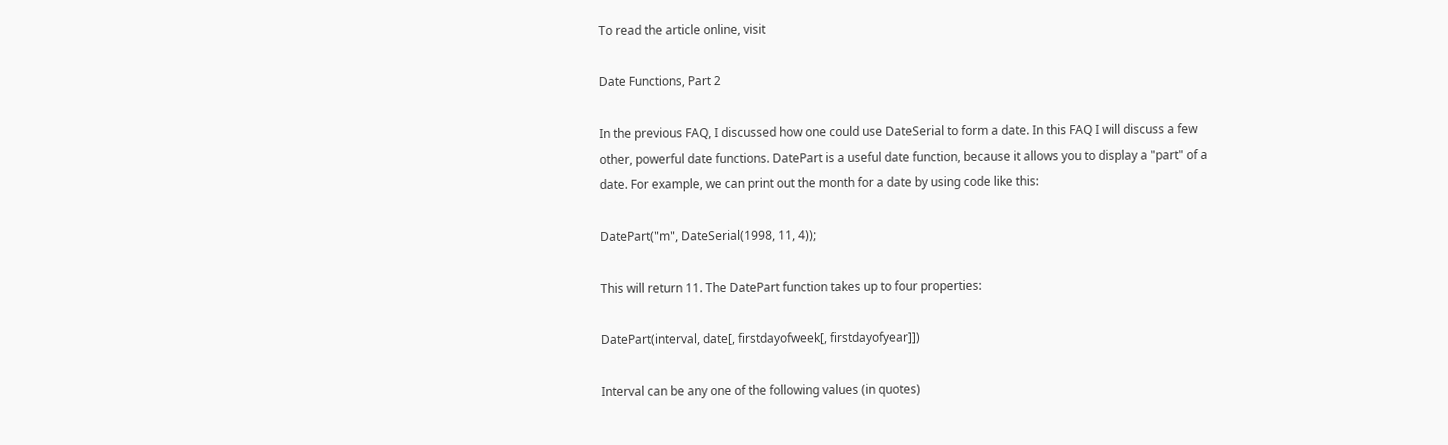To read the article online, visit

Date Functions, Part 2

In the previous FAQ, I discussed how one could use DateSerial to form a date. In this FAQ I will discuss a few other, powerful date functions. DatePart is a useful date function, because it allows you to display a "part" of a date. For example, we can print out the month for a date by using code like this:

DatePart("m", DateSerial(1998, 11, 4));

This will return 11. The DatePart function takes up to four properties:

DatePart(interval, date[, firstdayofweek[, firstdayofyear]])

Interval can be any one of the following values (in quotes)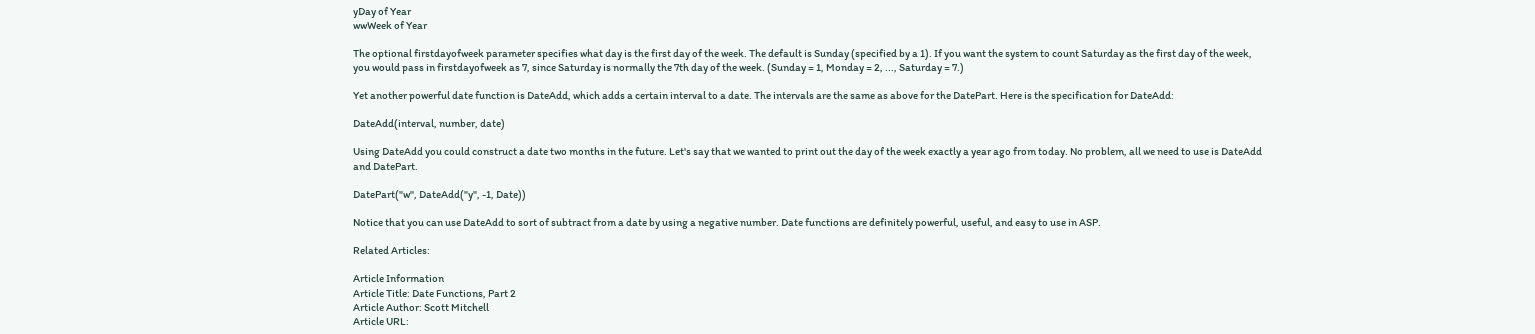yDay of Year
wwWeek of Year

The optional firstdayofweek parameter specifies what day is the first day of the week. The default is Sunday (specified by a 1). If you want the system to count Saturday as the first day of the week, you would pass in firstdayofweek as 7, since Saturday is normally the 7th day of the week. (Sunday = 1, Monday = 2, ..., Saturday = 7.)

Yet another powerful date function is DateAdd, which adds a certain interval to a date. The intervals are the same as above for the DatePart. Here is the specification for DateAdd:

DateAdd(interval, number, date)

Using DateAdd you could construct a date two months in the future. Let's say that we wanted to print out the day of the week exactly a year ago from today. No problem, all we need to use is DateAdd and DatePart.

DatePart("w", DateAdd("y", -1, Date))

Notice that you can use DateAdd to sort of subtract from a date by using a negative number. Date functions are definitely powerful, useful, and easy to use in ASP.

Related Articles:

Article Information
Article Title: Date Functions, Part 2
Article Author: Scott Mitchell
Article URL: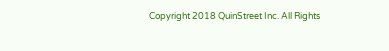Copyright 2018 QuinStreet Inc. All Rights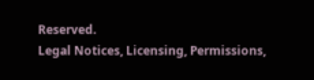Reserved.
Legal Notices, Licensing, Permissions,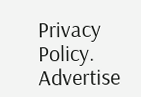Privacy Policy.
Advertise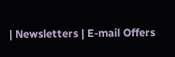| Newsletters | E-mail Offers